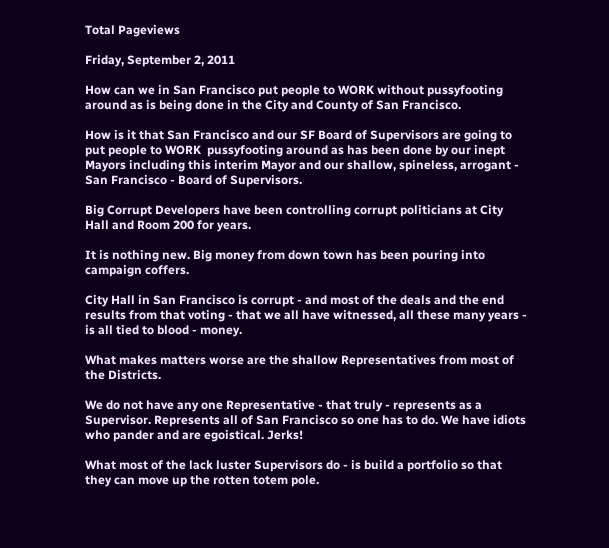Total Pageviews

Friday, September 2, 2011

How can we in San Francisco put people to WORK without pussyfooting around as is being done in the City and County of San Francisco.

How is it that San Francisco and our SF Board of Supervisors are going to put people to WORK  pussyfooting around as has been done by our inept Mayors including this interim Mayor and our shallow, spineless, arrogant - San Francisco - Board of Supervisors.

Big Corrupt Developers have been controlling corrupt politicians at City Hall and Room 200 for years.

It is nothing new. Big money from down town has been pouring into campaign coffers.

City Hall in San Francisco is corrupt - and most of the deals and the end results from that voting - that we all have witnessed, all these many years - is all tied to blood - money.

What makes matters worse are the shallow Representatives from most of the Districts.

We do not have any one Representative - that truly - represents as a Supervisor. Represents all of San Francisco so one has to do. We have idiots who pander and are egoistical. Jerks!

What most of the lack luster Supervisors do - is build a portfolio so that they can move up the rotten totem pole.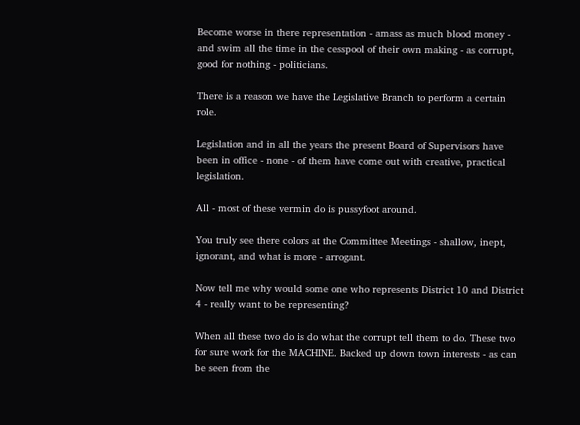Become worse in there representation - amass as much blood money - and swim all the time in the cesspool of their own making - as corrupt, good for nothing - politicians.

There is a reason we have the Legislative Branch to perform a certain role.

Legislation and in all the years the present Board of Supervisors have been in office - none - of them have come out with creative, practical legislation.

All - most of these vermin do is pussyfoot around.

You truly see there colors at the Committee Meetings - shallow, inept, ignorant, and what is more - arrogant.

Now tell me why would some one who represents District 10 and District 4 - really want to be representing?

When all these two do is do what the corrupt tell them to do. These two for sure work for the MACHINE. Backed up down town interests - as can be seen from the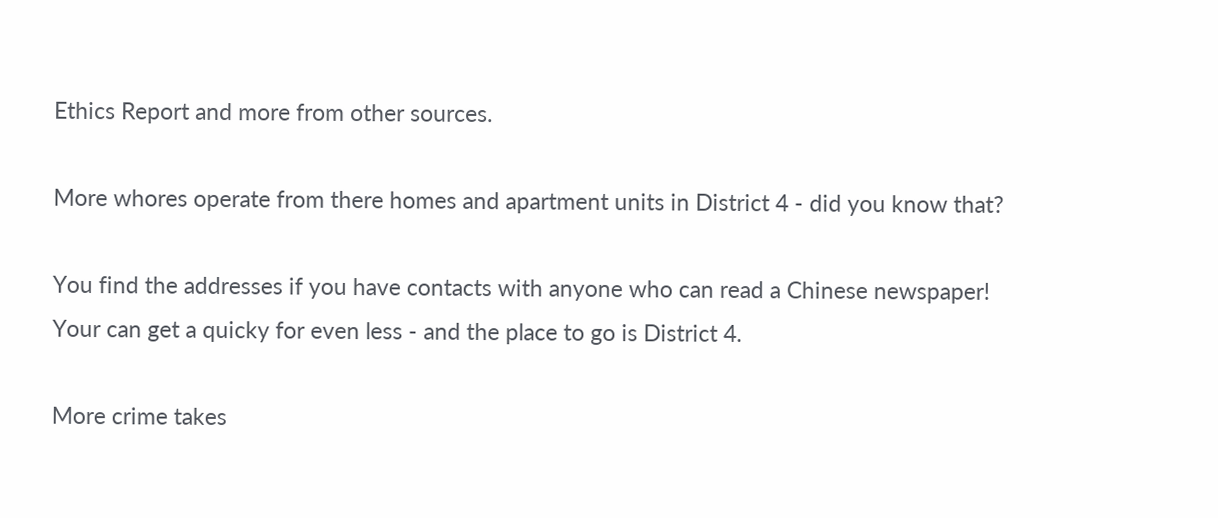Ethics Report and more from other sources.

More whores operate from there homes and apartment units in District 4 - did you know that?

You find the addresses if you have contacts with anyone who can read a Chinese newspaper! Your can get a quicky for even less - and the place to go is District 4.

More crime takes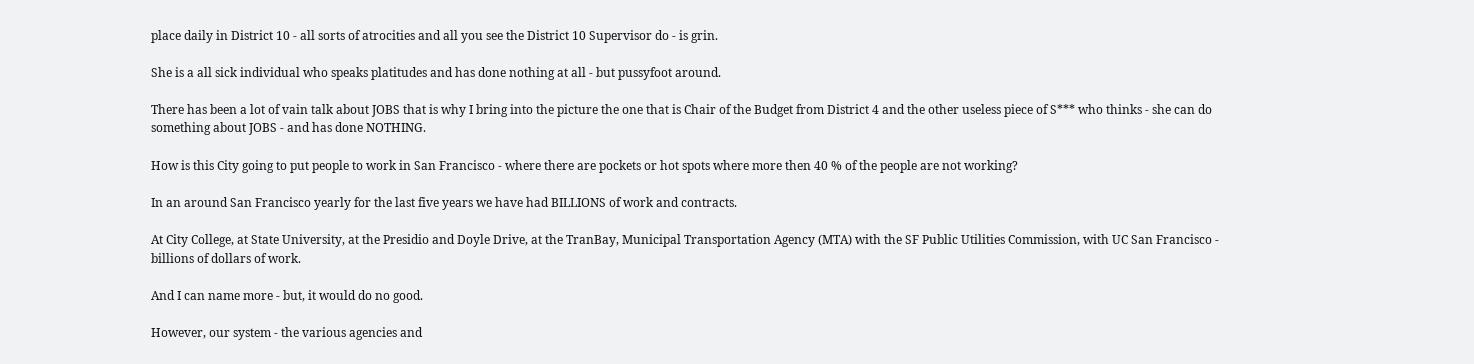place daily in District 10 - all sorts of atrocities and all you see the District 10 Supervisor do - is grin.

She is a all sick individual who speaks platitudes and has done nothing at all - but pussyfoot around.

There has been a lot of vain talk about JOBS that is why I bring into the picture the one that is Chair of the Budget from District 4 and the other useless piece of S*** who thinks - she can do something about JOBS - and has done NOTHING.

How is this City going to put people to work in San Francisco - where there are pockets or hot spots where more then 40 % of the people are not working?

In an around San Francisco yearly for the last five years we have had BILLIONS of work and contracts.

At City College, at State University, at the Presidio and Doyle Drive, at the TranBay, Municipal Transportation Agency (MTA) with the SF Public Utilities Commission, with UC San Francisco - billions of dollars of work.

And I can name more - but, it would do no good.

However, our system - the various agencies and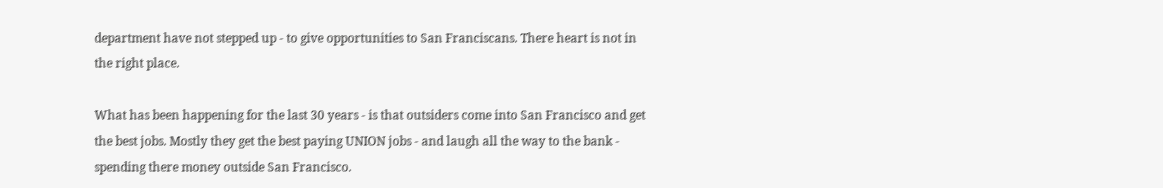department have not stepped up - to give opportunities to San Franciscans. There heart is not in the right place.

What has been happening for the last 30 years - is that outsiders come into San Francisco and get the best jobs. Mostly they get the best paying UNION jobs - and laugh all the way to the bank - spending there money outside San Francisco.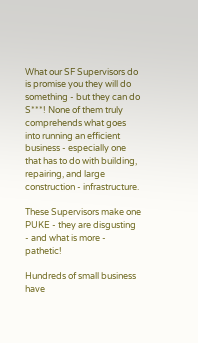What our SF Supervisors do is promise you they will do something - but they can do S***! None of them truly comprehends what goes into running an efficient business - especially one that has to do with building, repairing, and large construction - infrastructure.

These Supervisors make one PUKE - they are disgusting - and what is more - pathetic!

Hundreds of small business have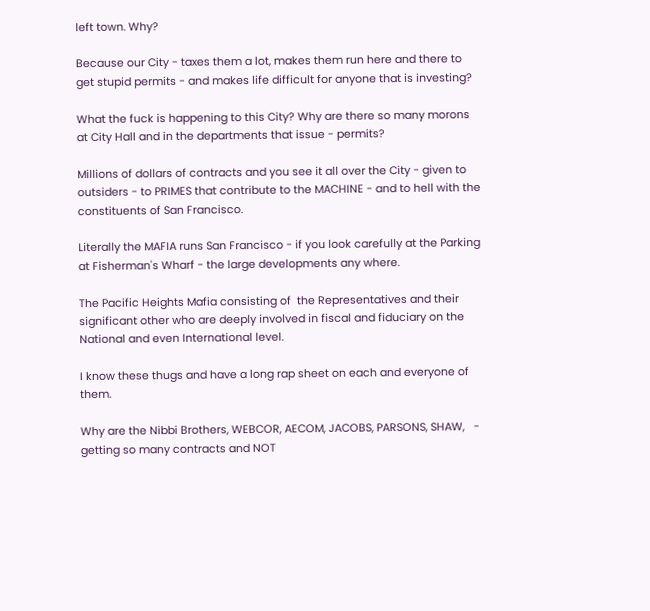left town. Why?

Because our City - taxes them a lot, makes them run here and there to get stupid permits - and makes life difficult for anyone that is investing?

What the fuck is happening to this City? Why are there so many morons at City Hall and in the departments that issue - permits?

Millions of dollars of contracts and you see it all over the City - given to outsiders - to PRIMES that contribute to the MACHINE - and to hell with the constituents of San Francisco.

Literally the MAFIA runs San Francisco - if you look carefully at the Parking at Fisherman's Wharf - the large developments any where.

The Pacific Heights Mafia consisting of  the Representatives and their significant other who are deeply involved in fiscal and fiduciary on the National and even International level.

I know these thugs and have a long rap sheet on each and everyone of them.

Why are the Nibbi Brothers, WEBCOR, AECOM, JACOBS, PARSONS, SHAW,   - getting so many contracts and NOT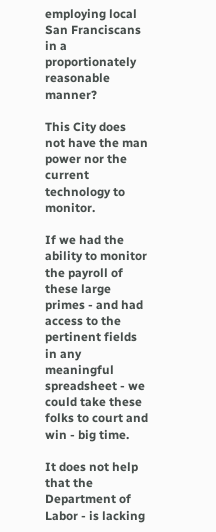employing local San Franciscans in a proportionately reasonable manner?

This City does not have the man power nor the current technology to monitor.

If we had the ability to monitor the payroll of these large primes - and had access to the pertinent fields in any meaningful spreadsheet - we could take these folks to court and win - big time.

It does not help that the Department of Labor - is lacking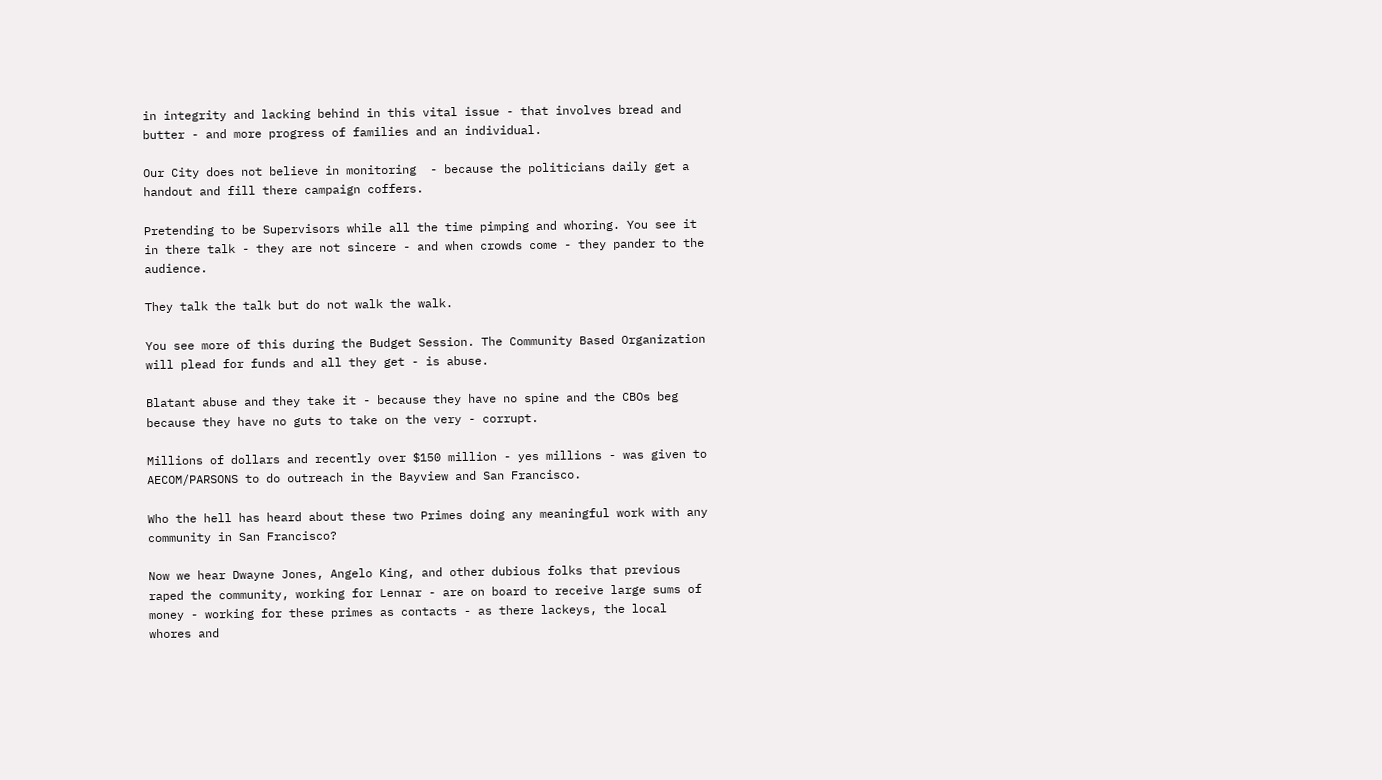in integrity and lacking behind in this vital issue - that involves bread and butter - and more progress of families and an individual.

Our City does not believe in monitoring  - because the politicians daily get a handout and fill there campaign coffers.

Pretending to be Supervisors while all the time pimping and whoring. You see it in there talk - they are not sincere - and when crowds come - they pander to the audience.

They talk the talk but do not walk the walk.

You see more of this during the Budget Session. The Community Based Organization will plead for funds and all they get - is abuse.

Blatant abuse and they take it - because they have no spine and the CBOs beg because they have no guts to take on the very - corrupt.

Millions of dollars and recently over $150 million - yes millions - was given to AECOM/PARSONS to do outreach in the Bayview and San Francisco.

Who the hell has heard about these two Primes doing any meaningful work with any community in San Francisco?

Now we hear Dwayne Jones, Angelo King, and other dubious folks that previous raped the community, working for Lennar - are on board to receive large sums of money - working for these primes as contacts - as there lackeys, the local whores and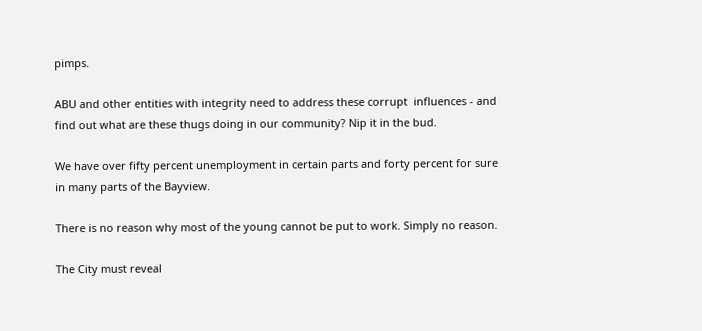pimps.

ABU and other entities with integrity need to address these corrupt  influences - and find out what are these thugs doing in our community? Nip it in the bud.

We have over fifty percent unemployment in certain parts and forty percent for sure in many parts of the Bayview.

There is no reason why most of the young cannot be put to work. Simply no reason.

The City must reveal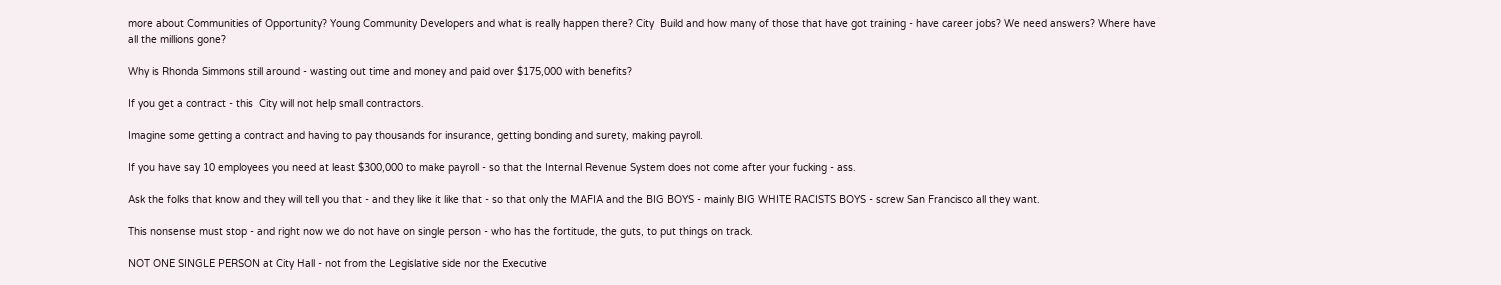more about Communities of Opportunity? Young Community Developers and what is really happen there? City  Build and how many of those that have got training - have career jobs? We need answers? Where have all the millions gone?

Why is Rhonda Simmons still around - wasting out time and money and paid over $175,000 with benefits?

If you get a contract - this  City will not help small contractors.

Imagine some getting a contract and having to pay thousands for insurance, getting bonding and surety, making payroll.

If you have say 10 employees you need at least $300,000 to make payroll - so that the Internal Revenue System does not come after your fucking - ass.

Ask the folks that know and they will tell you that - and they like it like that - so that only the MAFIA and the BIG BOYS - mainly BIG WHITE RACISTS BOYS - screw San Francisco all they want.

This nonsense must stop - and right now we do not have on single person - who has the fortitude, the guts, to put things on track.

NOT ONE SINGLE PERSON at City Hall - not from the Legislative side nor the Executive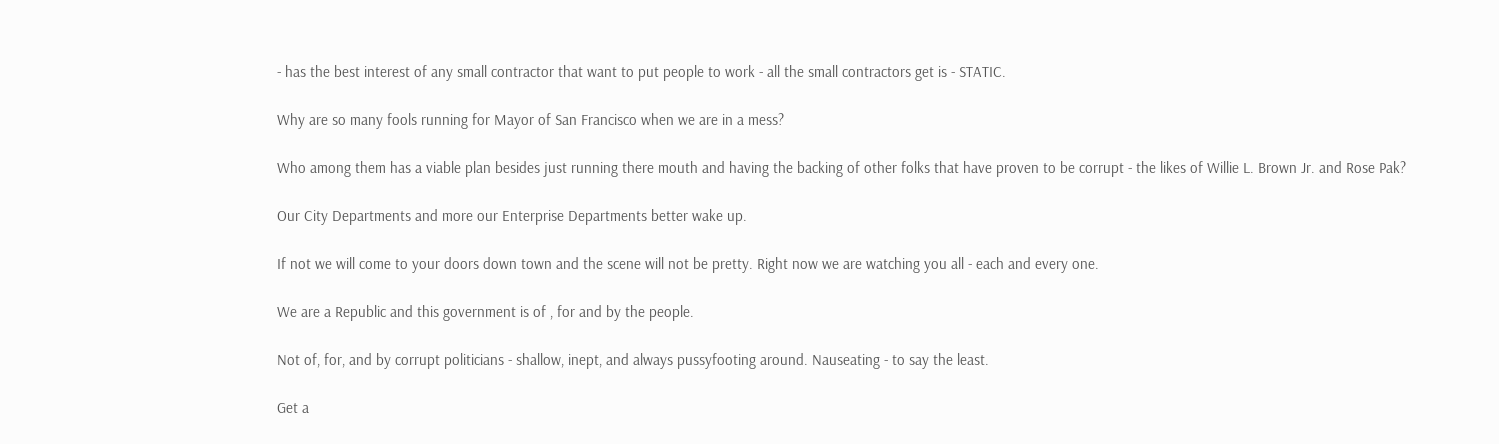- has the best interest of any small contractor that want to put people to work - all the small contractors get is - STATIC.

Why are so many fools running for Mayor of San Francisco when we are in a mess?

Who among them has a viable plan besides just running there mouth and having the backing of other folks that have proven to be corrupt - the likes of Willie L. Brown Jr. and Rose Pak?

Our City Departments and more our Enterprise Departments better wake up.

If not we will come to your doors down town and the scene will not be pretty. Right now we are watching you all - each and every one.

We are a Republic and this government is of , for and by the people.

Not of, for, and by corrupt politicians - shallow, inept, and always pussyfooting around. Nauseating - to say the least.

Get a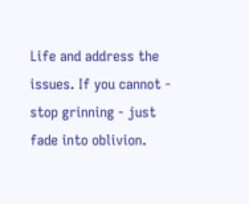Life and address the issues. If you cannot - stop grinning - just fade into oblivion.